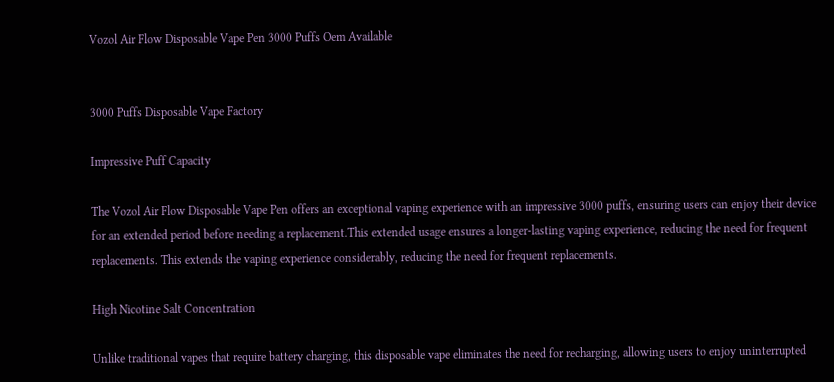Vozol Air Flow Disposable Vape Pen 3000 Puffs Oem Available


3000 Puffs Disposable Vape Factory

Impressive Puff Capacity

The Vozol Air Flow Disposable Vape Pen offers an exceptional vaping experience with an impressive 3000 puffs, ensuring users can enjoy their device for an extended period before needing a replacement.This extended usage ensures a longer-lasting vaping experience, reducing the need for frequent replacements. This extends the vaping experience considerably, reducing the need for frequent replacements.

High Nicotine Salt Concentration

Unlike traditional vapes that require battery charging, this disposable vape eliminates the need for recharging, allowing users to enjoy uninterrupted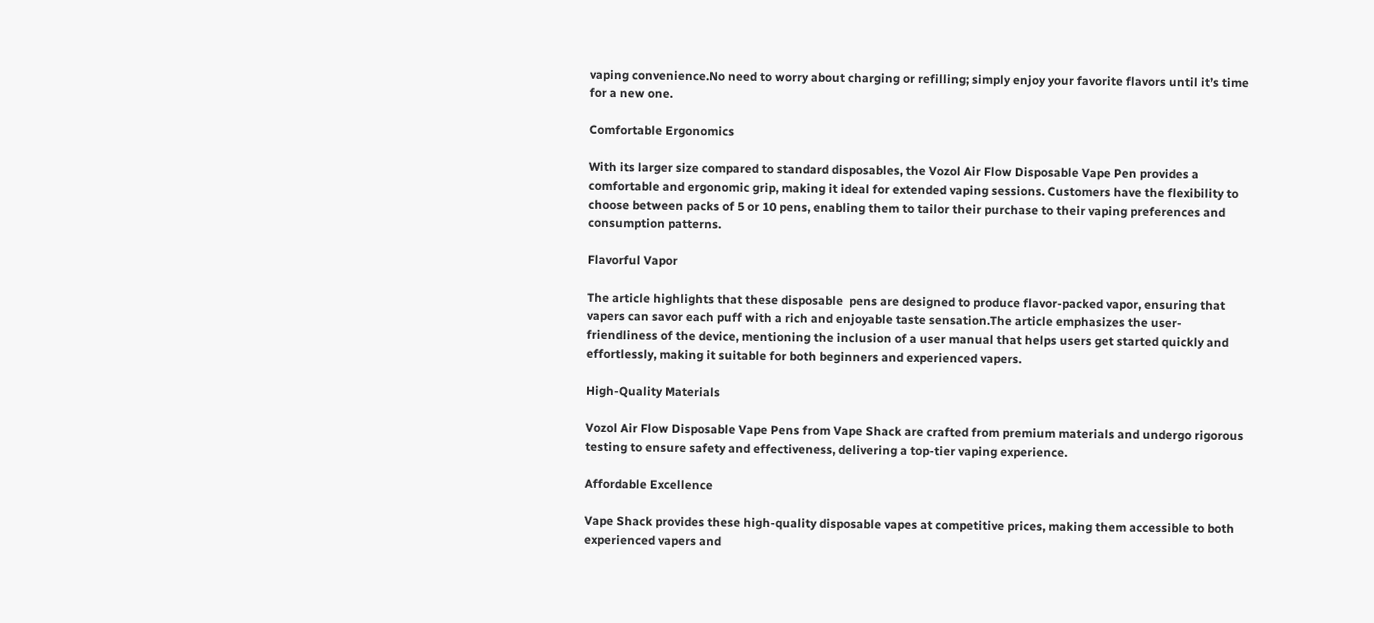vaping convenience.No need to worry about charging or refilling; simply enjoy your favorite flavors until it’s time for a new one.

Comfortable Ergonomics

With its larger size compared to standard disposables, the Vozol Air Flow Disposable Vape Pen provides a comfortable and ergonomic grip, making it ideal for extended vaping sessions. Customers have the flexibility to choose between packs of 5 or 10 pens, enabling them to tailor their purchase to their vaping preferences and consumption patterns.

Flavorful Vapor

The article highlights that these disposable  pens are designed to produce flavor-packed vapor, ensuring that vapers can savor each puff with a rich and enjoyable taste sensation.The article emphasizes the user-friendliness of the device, mentioning the inclusion of a user manual that helps users get started quickly and effortlessly, making it suitable for both beginners and experienced vapers.

High-Quality Materials

Vozol Air Flow Disposable Vape Pens from Vape Shack are crafted from premium materials and undergo rigorous testing to ensure safety and effectiveness, delivering a top-tier vaping experience.

Affordable Excellence

Vape Shack provides these high-quality disposable vapes at competitive prices, making them accessible to both experienced vapers and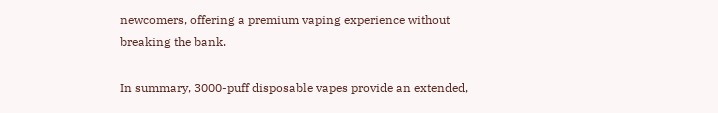newcomers, offering a premium vaping experience without breaking the bank.

In summary, 3000-puff disposable vapes provide an extended,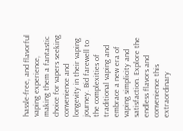hassle-free, and flavorful vaping experience, making them a fantastic choice for vapers seeking convenience and longevity in their vaping journey. Bid farewell to the complexities of traditional vaping and embrace a new era of vaping simplicity and satisfaction. Explore the endless flavors and convenience this extraordinary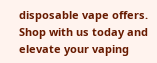disposable vape offers. Shop with us today and elevate your vaping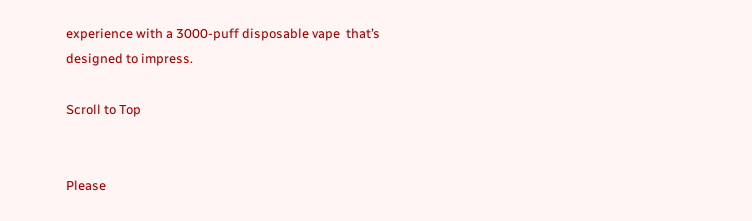experience with a 3000-puff disposable vape  that’s designed to impress.

Scroll to Top


Please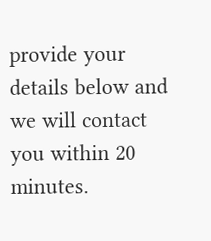provide your details below and we will contact you within 20 minutes.